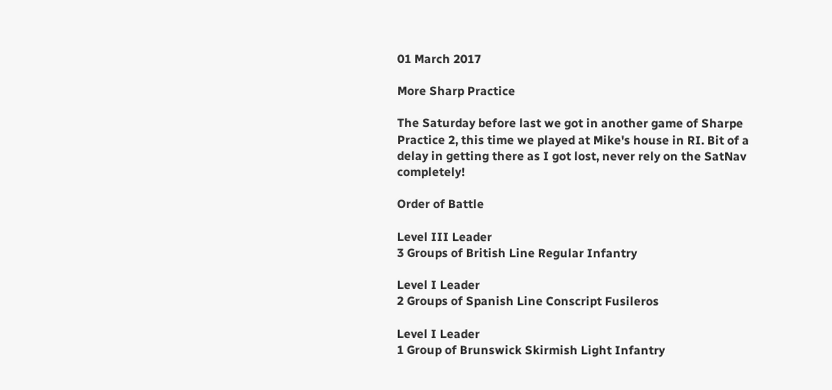01 March 2017

More Sharp Practice

The Saturday before last we got in another game of Sharpe Practice 2, this time we played at Mike's house in RI. Bit of a delay in getting there as I got lost, never rely on the SatNav completely!

Order of Battle

Level III Leader
3 Groups of British Line Regular Infantry

Level I Leader
2 Groups of Spanish Line Conscript Fusileros

Level I Leader
1 Group of Brunswick Skirmish Light Infantry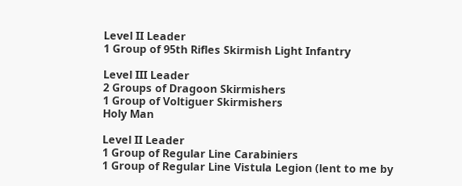Level II Leader
1 Group of 95th Rifles Skirmish Light Infantry

Level III Leader
2 Groups of Dragoon Skirmishers
1 Group of Voltiguer Skirmishers
Holy Man

Level II Leader
1 Group of Regular Line Carabiniers
1 Group of Regular Line Vistula Legion (lent to me by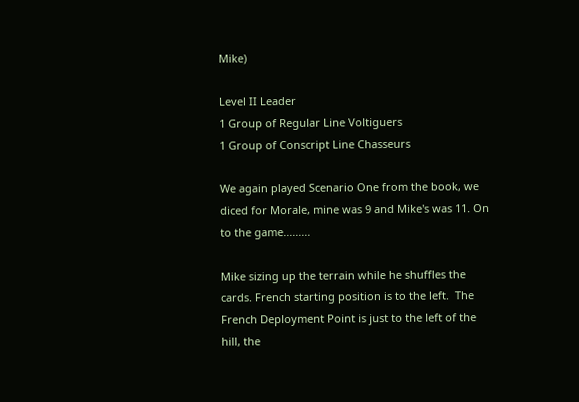Mike)

Level II Leader
1 Group of Regular Line Voltiguers
1 Group of Conscript Line Chasseurs

We again played Scenario One from the book, we diced for Morale, mine was 9 and Mike's was 11. On to the game.........

Mike sizing up the terrain while he shuffles the cards. French starting position is to the left.  The French Deployment Point is just to the left of the hill, the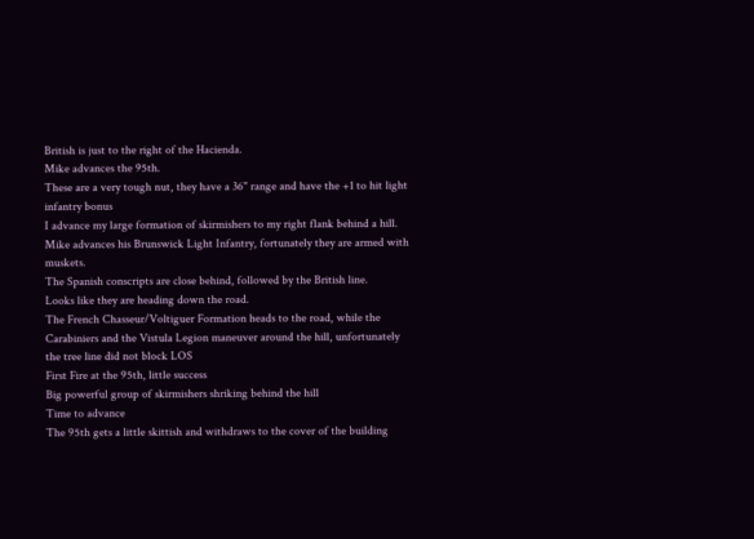British is just to the right of the Hacienda.
Mike advances the 95th.
These are a very tough nut, they have a 36" range and have the +1 to hit light infantry bonus
I advance my large formation of skirmishers to my right flank behind a hill.
Mike advances his Brunswick Light Infantry, fortunately they are armed with muskets.
The Spanish conscripts are close behind, followed by the British line.
Looks like they are heading down the road.
The French Chasseur/Voltiguer Formation heads to the road, while the Carabiniers and the Vistula Legion maneuver around the hill, unfortunately the tree line did not block LOS
First Fire at the 95th, little success
Big powerful group of skirmishers shriking behind the hill
Time to advance
The 95th gets a little skittish and withdraws to the cover of the building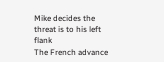Mike decides the threat is to his left flank
The French advance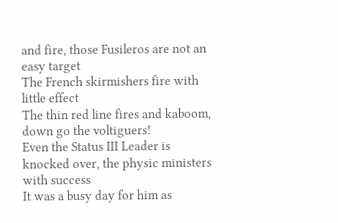and fire, those Fusileros are not an easy target
The French skirmishers fire with little effect
The thin red line fires and kaboom, down go the voltiguers!
Even the Status III Leader is knocked over, the physic ministers with success
It was a busy day for him as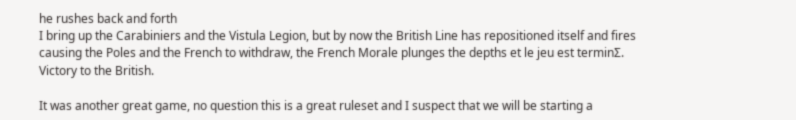he rushes back and forth
I bring up the Carabiniers and the Vistula Legion, but by now the British Line has repositioned itself and fires causing the Poles and the French to withdraw, the French Morale plunges the depths et le jeu est terminƩ. Victory to the British.

It was another great game, no question this is a great ruleset and I suspect that we will be starting a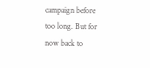campaign before too long. But for now back to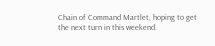Chain of Command Martlet, hoping to get the next turn in this weekend.